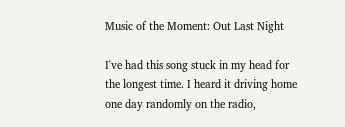Music of the Moment: Out Last Night

I've had this song stuck in my head for the longest time. I heard it driving home one day randomly on the radio,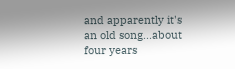and apparently it's an old song...about four years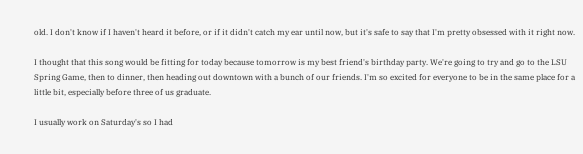old. I don't know if I haven't heard it before, or if it didn't catch my ear until now, but it's safe to say that I'm pretty obsessed with it right now.

I thought that this song would be fitting for today because tomorrow is my best friend's birthday party. We're going to try and go to the LSU Spring Game, then to dinner, then heading out downtown with a bunch of our friends. I'm so excited for everyone to be in the same place for a little bit, especially before three of us graduate.

I usually work on Saturday's so I had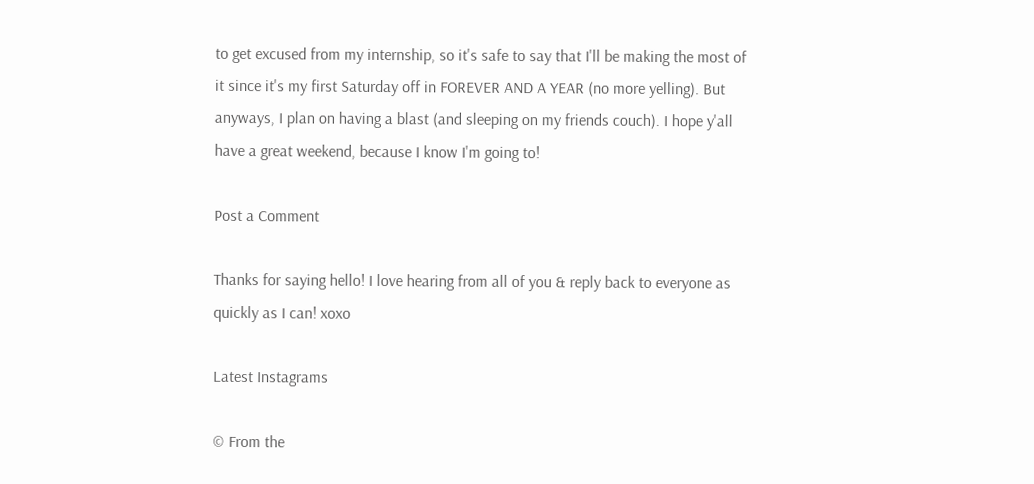to get excused from my internship, so it's safe to say that I'll be making the most of it since it's my first Saturday off in FOREVER AND A YEAR (no more yelling). But anyways, I plan on having a blast (and sleeping on my friends couch). I hope y'all have a great weekend, because I know I'm going to!

Post a Comment

Thanks for saying hello! I love hearing from all of you & reply back to everyone as quickly as I can! xoxo

Latest Instagrams

© From the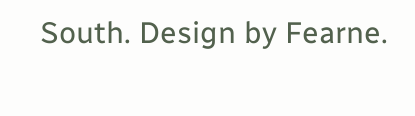South. Design by Fearne.